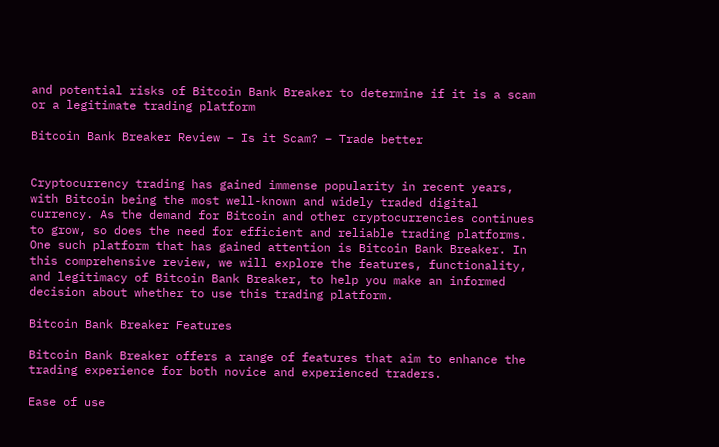and potential risks of Bitcoin Bank Breaker to determine if it is a scam or a legitimate trading platform

Bitcoin Bank Breaker Review – Is it Scam? – Trade better


Cryptocurrency trading has gained immense popularity in recent years, with Bitcoin being the most well-known and widely traded digital currency. As the demand for Bitcoin and other cryptocurrencies continues to grow, so does the need for efficient and reliable trading platforms. One such platform that has gained attention is Bitcoin Bank Breaker. In this comprehensive review, we will explore the features, functionality, and legitimacy of Bitcoin Bank Breaker, to help you make an informed decision about whether to use this trading platform.

Bitcoin Bank Breaker Features

Bitcoin Bank Breaker offers a range of features that aim to enhance the trading experience for both novice and experienced traders.

Ease of use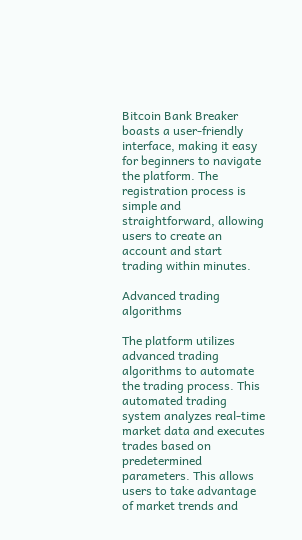Bitcoin Bank Breaker boasts a user-friendly interface, making it easy for beginners to navigate the platform. The registration process is simple and straightforward, allowing users to create an account and start trading within minutes.

Advanced trading algorithms

The platform utilizes advanced trading algorithms to automate the trading process. This automated trading system analyzes real-time market data and executes trades based on predetermined parameters. This allows users to take advantage of market trends and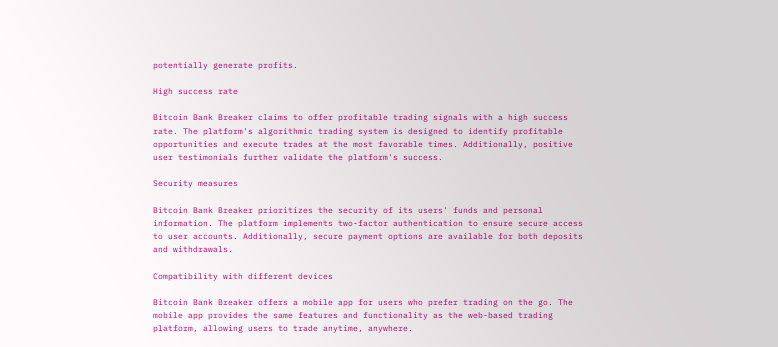potentially generate profits.

High success rate

Bitcoin Bank Breaker claims to offer profitable trading signals with a high success rate. The platform's algorithmic trading system is designed to identify profitable opportunities and execute trades at the most favorable times. Additionally, positive user testimonials further validate the platform's success.

Security measures

Bitcoin Bank Breaker prioritizes the security of its users' funds and personal information. The platform implements two-factor authentication to ensure secure access to user accounts. Additionally, secure payment options are available for both deposits and withdrawals.

Compatibility with different devices

Bitcoin Bank Breaker offers a mobile app for users who prefer trading on the go. The mobile app provides the same features and functionality as the web-based trading platform, allowing users to trade anytime, anywhere.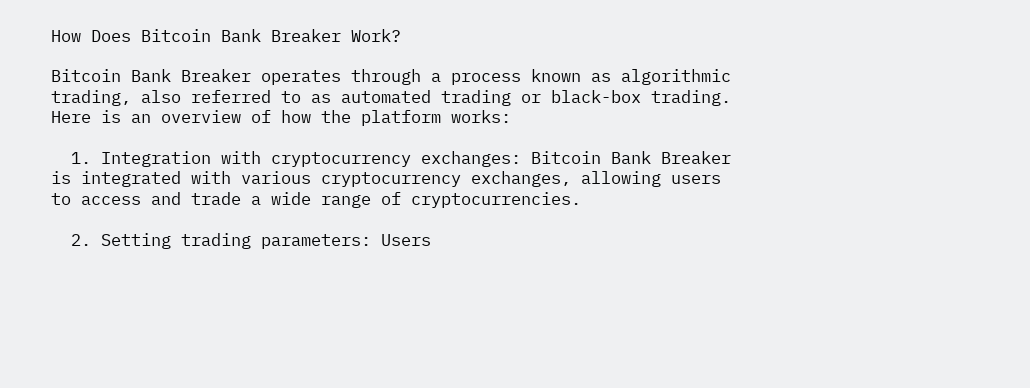How Does Bitcoin Bank Breaker Work?

Bitcoin Bank Breaker operates through a process known as algorithmic trading, also referred to as automated trading or black-box trading. Here is an overview of how the platform works:

  1. Integration with cryptocurrency exchanges: Bitcoin Bank Breaker is integrated with various cryptocurrency exchanges, allowing users to access and trade a wide range of cryptocurrencies.

  2. Setting trading parameters: Users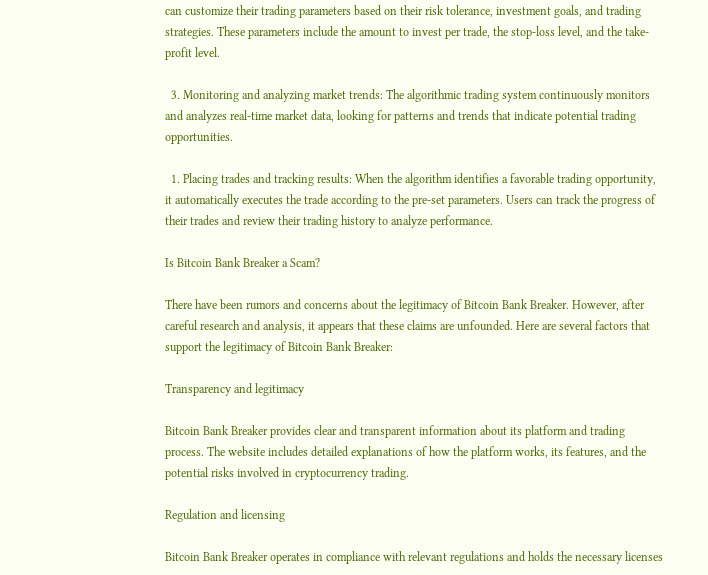can customize their trading parameters based on their risk tolerance, investment goals, and trading strategies. These parameters include the amount to invest per trade, the stop-loss level, and the take-profit level.

  3. Monitoring and analyzing market trends: The algorithmic trading system continuously monitors and analyzes real-time market data, looking for patterns and trends that indicate potential trading opportunities.

  1. Placing trades and tracking results: When the algorithm identifies a favorable trading opportunity, it automatically executes the trade according to the pre-set parameters. Users can track the progress of their trades and review their trading history to analyze performance.

Is Bitcoin Bank Breaker a Scam?

There have been rumors and concerns about the legitimacy of Bitcoin Bank Breaker. However, after careful research and analysis, it appears that these claims are unfounded. Here are several factors that support the legitimacy of Bitcoin Bank Breaker:

Transparency and legitimacy

Bitcoin Bank Breaker provides clear and transparent information about its platform and trading process. The website includes detailed explanations of how the platform works, its features, and the potential risks involved in cryptocurrency trading.

Regulation and licensing

Bitcoin Bank Breaker operates in compliance with relevant regulations and holds the necessary licenses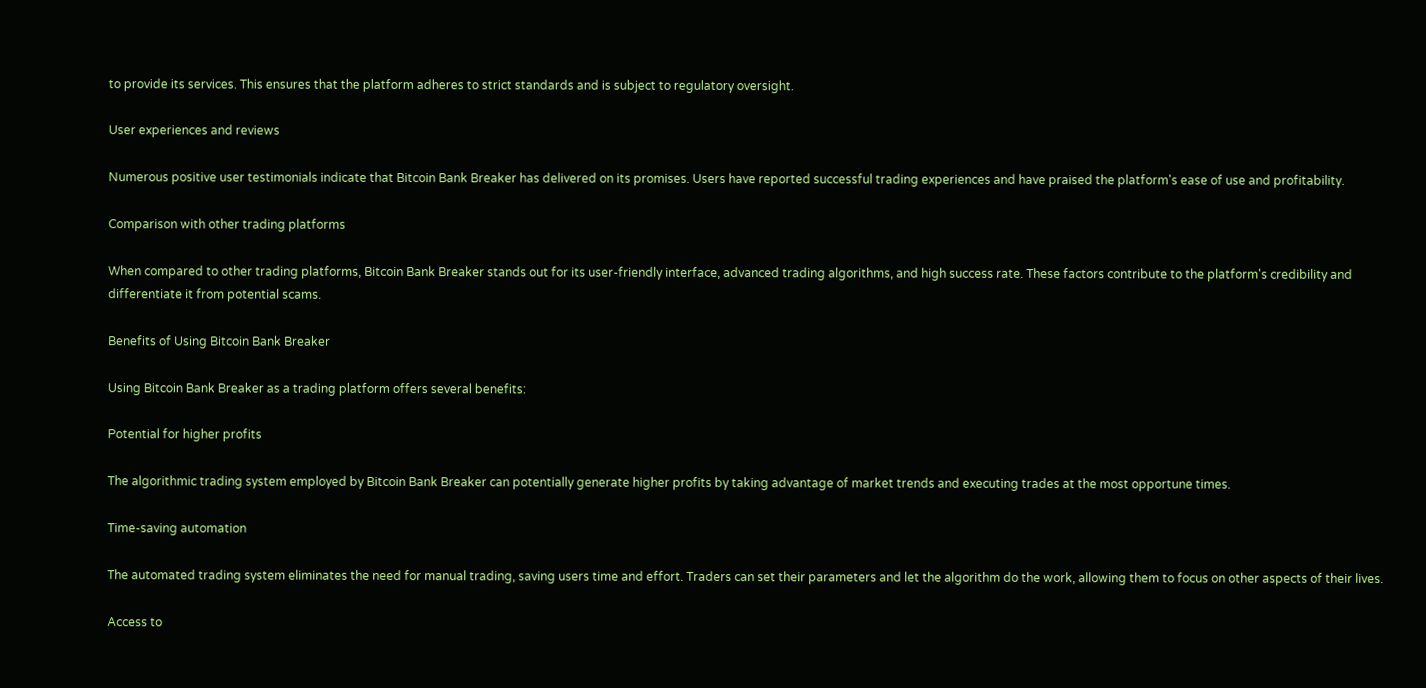to provide its services. This ensures that the platform adheres to strict standards and is subject to regulatory oversight.

User experiences and reviews

Numerous positive user testimonials indicate that Bitcoin Bank Breaker has delivered on its promises. Users have reported successful trading experiences and have praised the platform's ease of use and profitability.

Comparison with other trading platforms

When compared to other trading platforms, Bitcoin Bank Breaker stands out for its user-friendly interface, advanced trading algorithms, and high success rate. These factors contribute to the platform's credibility and differentiate it from potential scams.

Benefits of Using Bitcoin Bank Breaker

Using Bitcoin Bank Breaker as a trading platform offers several benefits:

Potential for higher profits

The algorithmic trading system employed by Bitcoin Bank Breaker can potentially generate higher profits by taking advantage of market trends and executing trades at the most opportune times.

Time-saving automation

The automated trading system eliminates the need for manual trading, saving users time and effort. Traders can set their parameters and let the algorithm do the work, allowing them to focus on other aspects of their lives.

Access to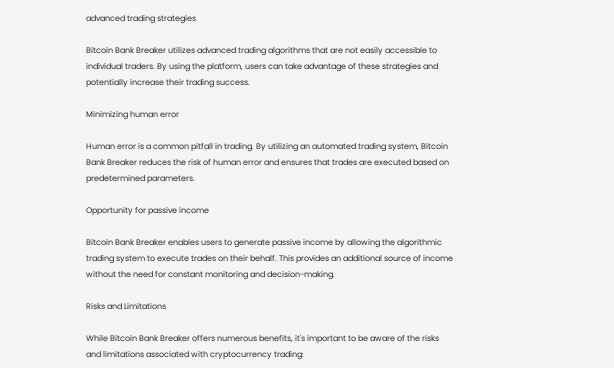advanced trading strategies

Bitcoin Bank Breaker utilizes advanced trading algorithms that are not easily accessible to individual traders. By using the platform, users can take advantage of these strategies and potentially increase their trading success.

Minimizing human error

Human error is a common pitfall in trading. By utilizing an automated trading system, Bitcoin Bank Breaker reduces the risk of human error and ensures that trades are executed based on predetermined parameters.

Opportunity for passive income

Bitcoin Bank Breaker enables users to generate passive income by allowing the algorithmic trading system to execute trades on their behalf. This provides an additional source of income without the need for constant monitoring and decision-making.

Risks and Limitations

While Bitcoin Bank Breaker offers numerous benefits, it's important to be aware of the risks and limitations associated with cryptocurrency trading: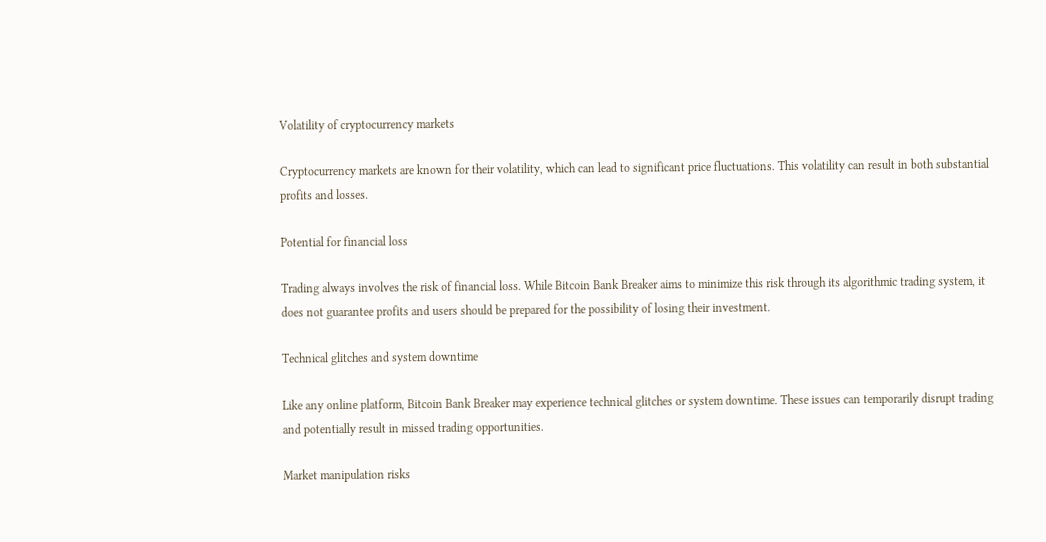Volatility of cryptocurrency markets

Cryptocurrency markets are known for their volatility, which can lead to significant price fluctuations. This volatility can result in both substantial profits and losses.

Potential for financial loss

Trading always involves the risk of financial loss. While Bitcoin Bank Breaker aims to minimize this risk through its algorithmic trading system, it does not guarantee profits and users should be prepared for the possibility of losing their investment.

Technical glitches and system downtime

Like any online platform, Bitcoin Bank Breaker may experience technical glitches or system downtime. These issues can temporarily disrupt trading and potentially result in missed trading opportunities.

Market manipulation risks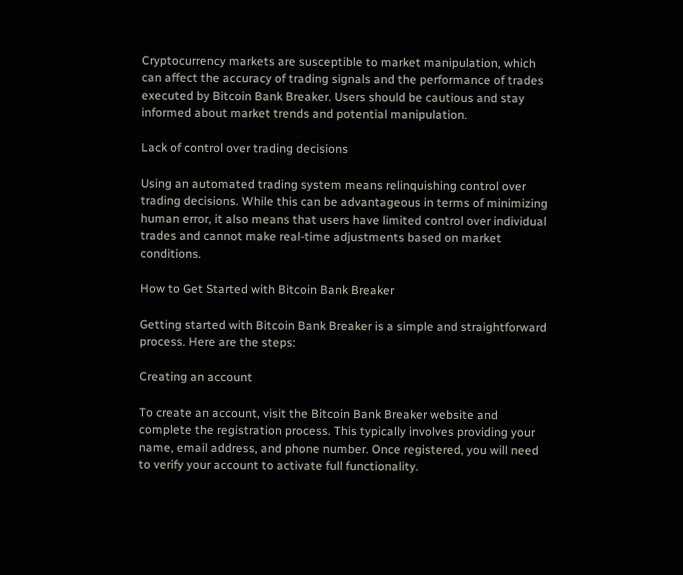Cryptocurrency markets are susceptible to market manipulation, which can affect the accuracy of trading signals and the performance of trades executed by Bitcoin Bank Breaker. Users should be cautious and stay informed about market trends and potential manipulation.

Lack of control over trading decisions

Using an automated trading system means relinquishing control over trading decisions. While this can be advantageous in terms of minimizing human error, it also means that users have limited control over individual trades and cannot make real-time adjustments based on market conditions.

How to Get Started with Bitcoin Bank Breaker

Getting started with Bitcoin Bank Breaker is a simple and straightforward process. Here are the steps:

Creating an account

To create an account, visit the Bitcoin Bank Breaker website and complete the registration process. This typically involves providing your name, email address, and phone number. Once registered, you will need to verify your account to activate full functionality.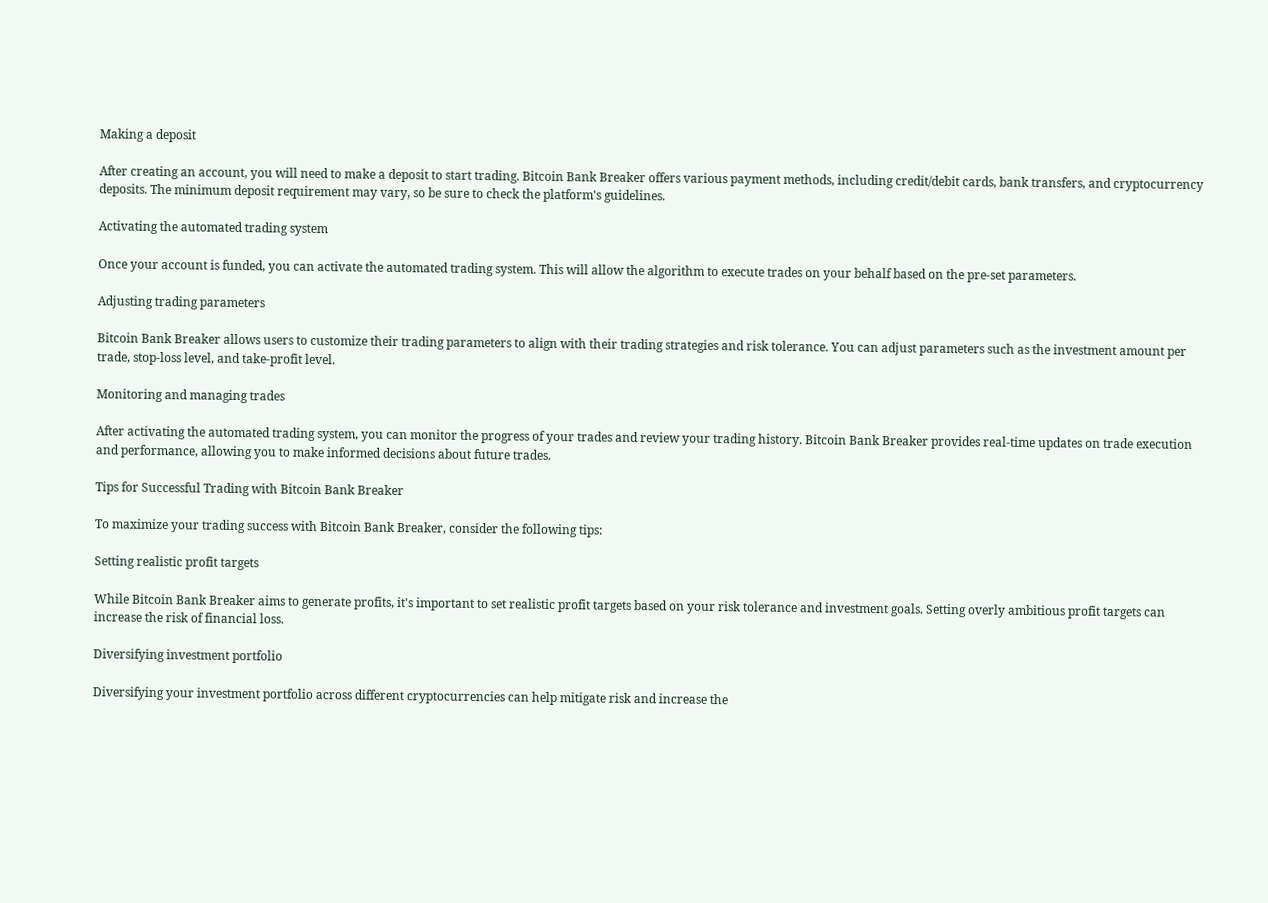Making a deposit

After creating an account, you will need to make a deposit to start trading. Bitcoin Bank Breaker offers various payment methods, including credit/debit cards, bank transfers, and cryptocurrency deposits. The minimum deposit requirement may vary, so be sure to check the platform's guidelines.

Activating the automated trading system

Once your account is funded, you can activate the automated trading system. This will allow the algorithm to execute trades on your behalf based on the pre-set parameters.

Adjusting trading parameters

Bitcoin Bank Breaker allows users to customize their trading parameters to align with their trading strategies and risk tolerance. You can adjust parameters such as the investment amount per trade, stop-loss level, and take-profit level.

Monitoring and managing trades

After activating the automated trading system, you can monitor the progress of your trades and review your trading history. Bitcoin Bank Breaker provides real-time updates on trade execution and performance, allowing you to make informed decisions about future trades.

Tips for Successful Trading with Bitcoin Bank Breaker

To maximize your trading success with Bitcoin Bank Breaker, consider the following tips:

Setting realistic profit targets

While Bitcoin Bank Breaker aims to generate profits, it's important to set realistic profit targets based on your risk tolerance and investment goals. Setting overly ambitious profit targets can increase the risk of financial loss.

Diversifying investment portfolio

Diversifying your investment portfolio across different cryptocurrencies can help mitigate risk and increase the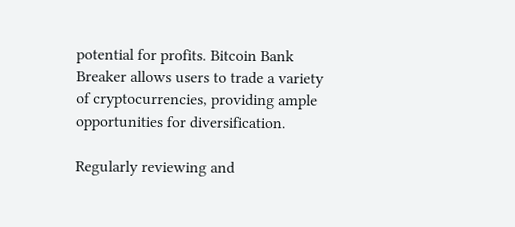potential for profits. Bitcoin Bank Breaker allows users to trade a variety of cryptocurrencies, providing ample opportunities for diversification.

Regularly reviewing and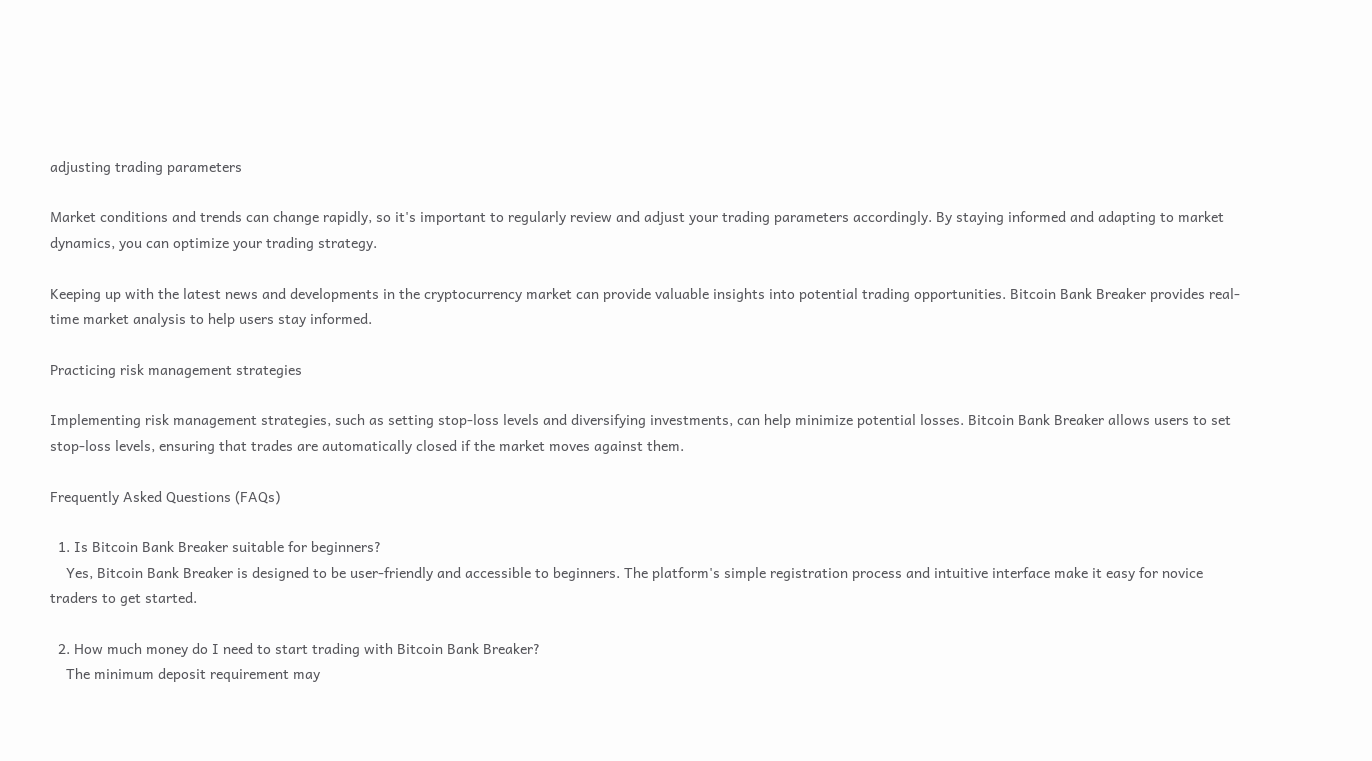adjusting trading parameters

Market conditions and trends can change rapidly, so it's important to regularly review and adjust your trading parameters accordingly. By staying informed and adapting to market dynamics, you can optimize your trading strategy.

Keeping up with the latest news and developments in the cryptocurrency market can provide valuable insights into potential trading opportunities. Bitcoin Bank Breaker provides real-time market analysis to help users stay informed.

Practicing risk management strategies

Implementing risk management strategies, such as setting stop-loss levels and diversifying investments, can help minimize potential losses. Bitcoin Bank Breaker allows users to set stop-loss levels, ensuring that trades are automatically closed if the market moves against them.

Frequently Asked Questions (FAQs)

  1. Is Bitcoin Bank Breaker suitable for beginners?
    Yes, Bitcoin Bank Breaker is designed to be user-friendly and accessible to beginners. The platform's simple registration process and intuitive interface make it easy for novice traders to get started.

  2. How much money do I need to start trading with Bitcoin Bank Breaker?
    The minimum deposit requirement may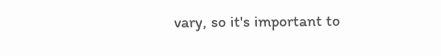vary, so it's important to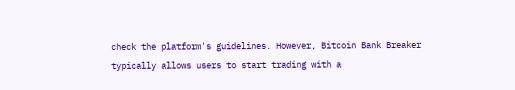check the platform's guidelines. However, Bitcoin Bank Breaker typically allows users to start trading with a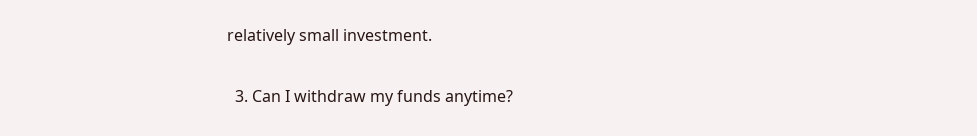relatively small investment.

  3. Can I withdraw my funds anytime?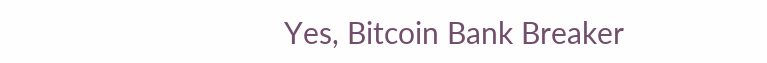Yes, Bitcoin Bank Breaker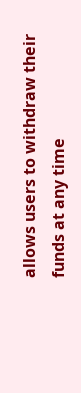allows users to withdraw their funds at any time